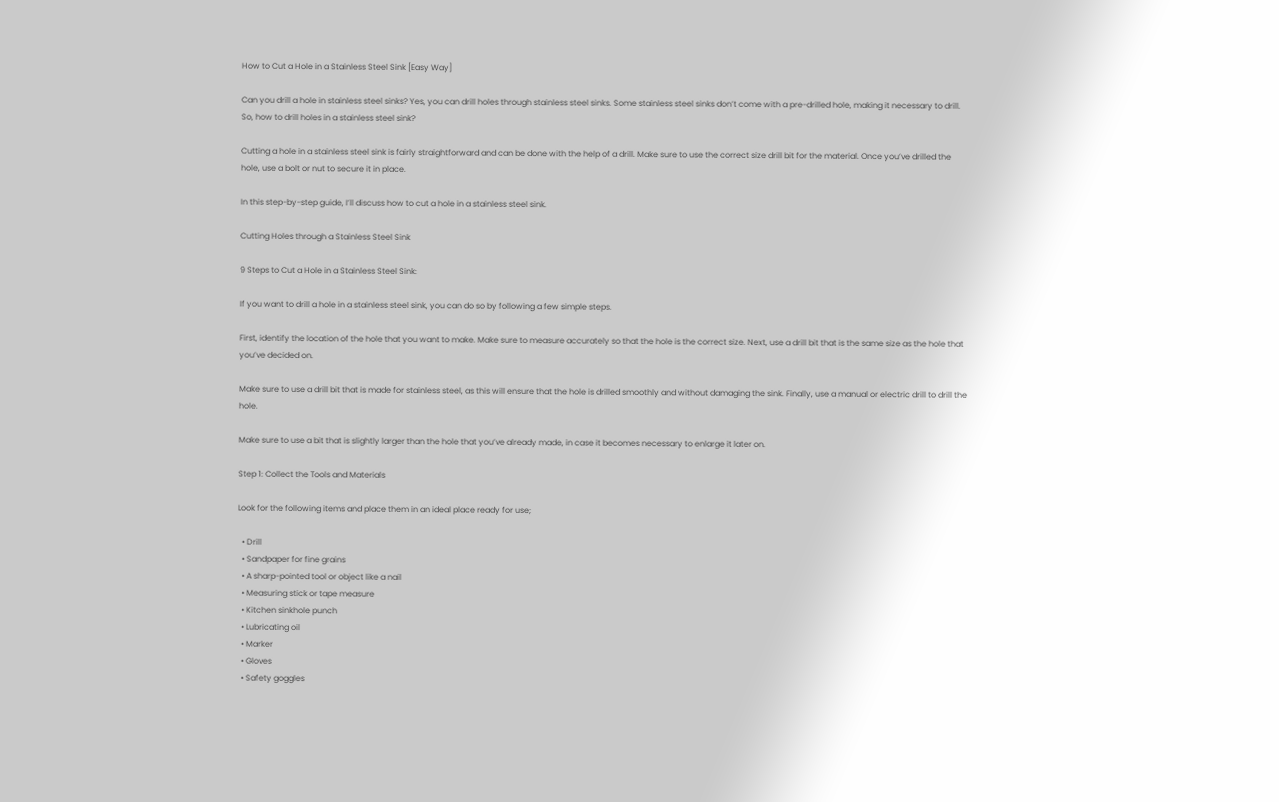How to Cut a Hole in a Stainless Steel Sink [Easy Way]

Can you drill a hole in stainless steel sinks? Yes, you can drill holes through stainless steel sinks. Some stainless steel sinks don’t come with a pre-drilled hole, making it necessary to drill. So, how to drill holes in a stainless steel sink?

Cutting a hole in a stainless steel sink is fairly straightforward and can be done with the help of a drill. Make sure to use the correct size drill bit for the material. Once you’ve drilled the hole, use a bolt or nut to secure it in place.

In this step-by-step guide, I’ll discuss how to cut a hole in a stainless steel sink.

Cutting Holes through a Stainless Steel Sink

9 Steps to Cut a Hole in a Stainless Steel Sink:

If you want to drill a hole in a stainless steel sink, you can do so by following a few simple steps.

First, identify the location of the hole that you want to make. Make sure to measure accurately so that the hole is the correct size. Next, use a drill bit that is the same size as the hole that you’ve decided on.

Make sure to use a drill bit that is made for stainless steel, as this will ensure that the hole is drilled smoothly and without damaging the sink. Finally, use a manual or electric drill to drill the hole.

Make sure to use a bit that is slightly larger than the hole that you’ve already made, in case it becomes necessary to enlarge it later on.

Step 1: Collect the Tools and Materials

Look for the following items and place them in an ideal place ready for use;

  • Drill
  • Sandpaper for fine grains
  • A sharp-pointed tool or object like a nail
  • Measuring stick or tape measure
  • Kitchen sinkhole punch
  • Lubricating oil
  • Marker
  • Gloves
  • Safety goggles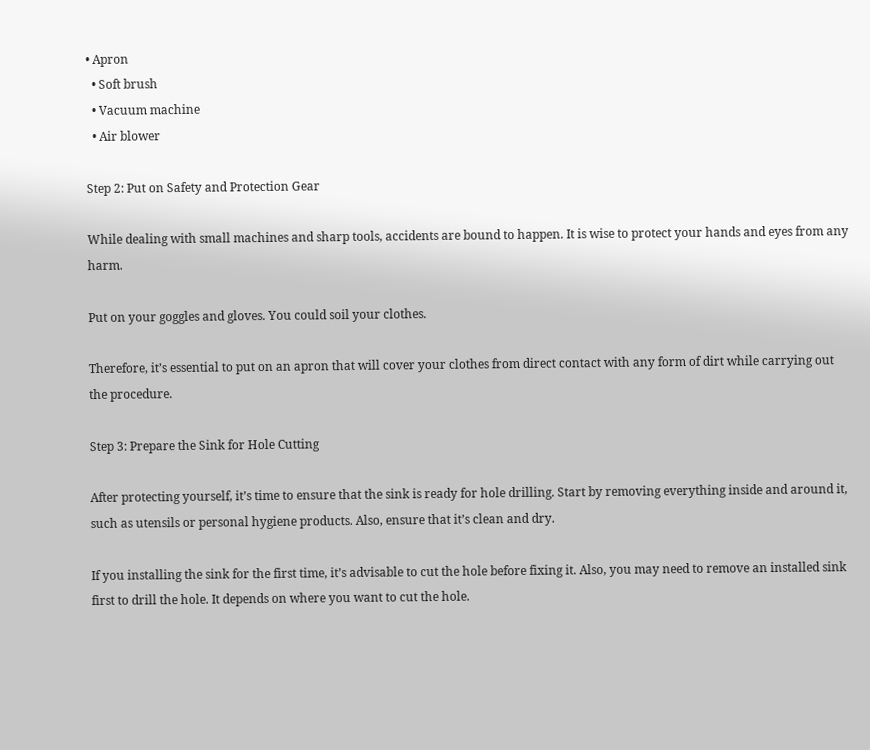• Apron
  • Soft brush
  • Vacuum machine
  • Air blower

Step 2: Put on Safety and Protection Gear

While dealing with small machines and sharp tools, accidents are bound to happen. It is wise to protect your hands and eyes from any harm.

Put on your goggles and gloves. You could soil your clothes.

Therefore, it’s essential to put on an apron that will cover your clothes from direct contact with any form of dirt while carrying out the procedure.

Step 3: Prepare the Sink for Hole Cutting

After protecting yourself, it’s time to ensure that the sink is ready for hole drilling. Start by removing everything inside and around it, such as utensils or personal hygiene products. Also, ensure that it’s clean and dry.

If you installing the sink for the first time, it’s advisable to cut the hole before fixing it. Also, you may need to remove an installed sink first to drill the hole. It depends on where you want to cut the hole.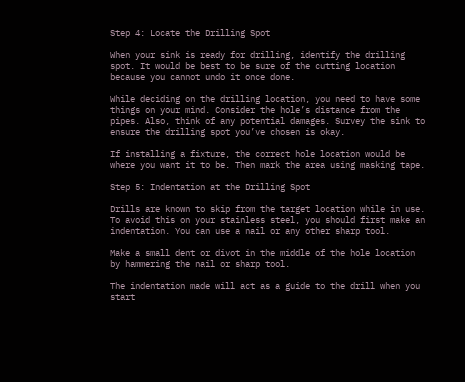Step 4: Locate the Drilling Spot

When your sink is ready for drilling, identify the drilling spot. It would be best to be sure of the cutting location because you cannot undo it once done.

While deciding on the drilling location, you need to have some things on your mind. Consider the hole’s distance from the pipes. Also, think of any potential damages. Survey the sink to ensure the drilling spot you’ve chosen is okay.

If installing a fixture, the correct hole location would be where you want it to be. Then mark the area using masking tape.

Step 5: Indentation at the Drilling Spot

Drills are known to skip from the target location while in use. To avoid this on your stainless steel, you should first make an indentation. You can use a nail or any other sharp tool.

Make a small dent or divot in the middle of the hole location by hammering the nail or sharp tool.

The indentation made will act as a guide to the drill when you start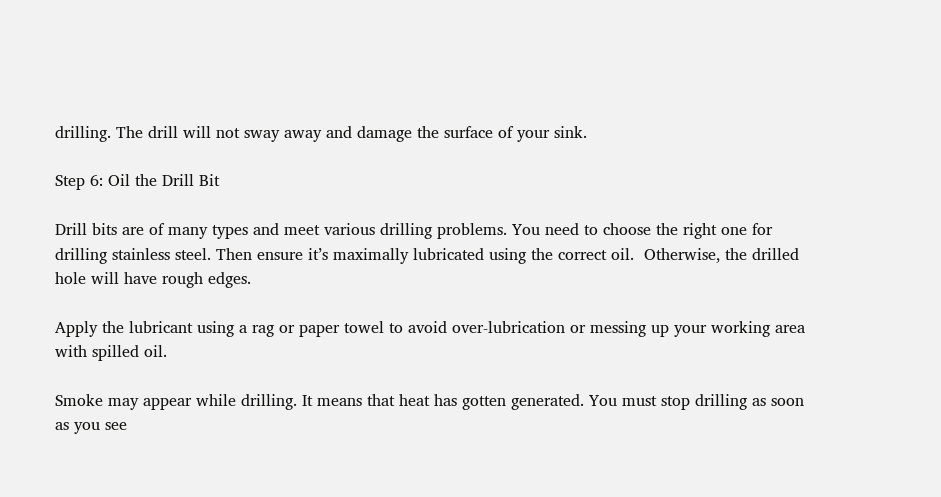drilling. The drill will not sway away and damage the surface of your sink.

Step 6: Oil the Drill Bit

Drill bits are of many types and meet various drilling problems. You need to choose the right one for drilling stainless steel. Then ensure it’s maximally lubricated using the correct oil.  Otherwise, the drilled hole will have rough edges.

Apply the lubricant using a rag or paper towel to avoid over-lubrication or messing up your working area with spilled oil.

Smoke may appear while drilling. It means that heat has gotten generated. You must stop drilling as soon as you see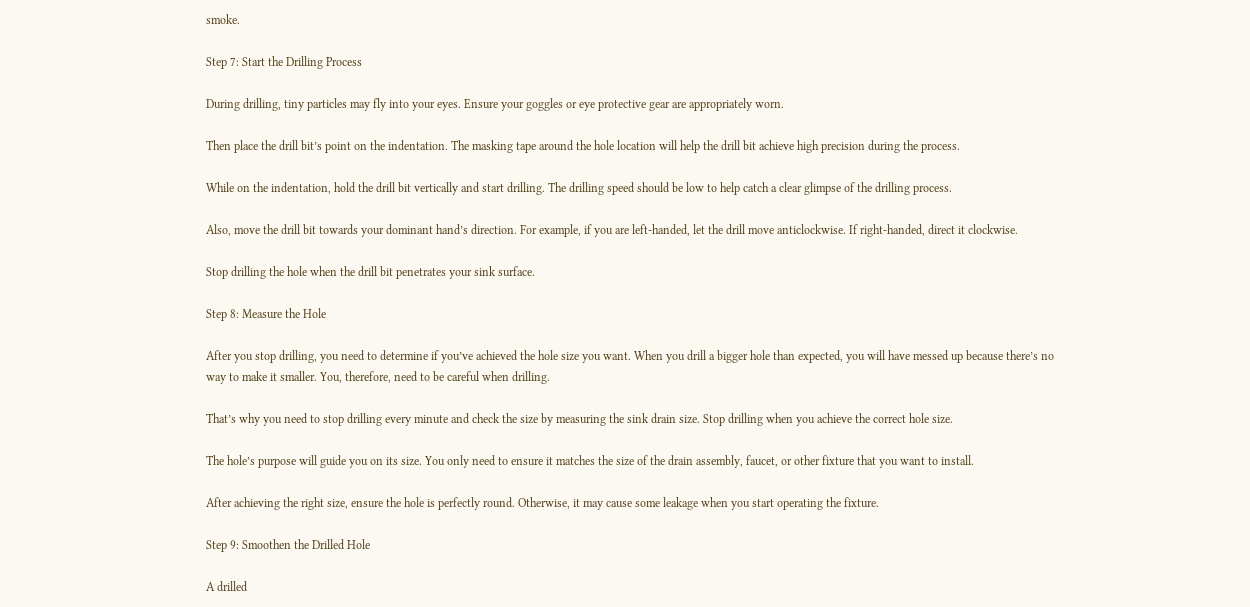smoke.

Step 7: Start the Drilling Process

During drilling, tiny particles may fly into your eyes. Ensure your goggles or eye protective gear are appropriately worn.

Then place the drill bit’s point on the indentation. The masking tape around the hole location will help the drill bit achieve high precision during the process.

While on the indentation, hold the drill bit vertically and start drilling. The drilling speed should be low to help catch a clear glimpse of the drilling process.

Also, move the drill bit towards your dominant hand’s direction. For example, if you are left-handed, let the drill move anticlockwise. If right-handed, direct it clockwise.

Stop drilling the hole when the drill bit penetrates your sink surface.

Step 8: Measure the Hole

After you stop drilling, you need to determine if you’ve achieved the hole size you want. When you drill a bigger hole than expected, you will have messed up because there’s no way to make it smaller. You, therefore, need to be careful when drilling.

That’s why you need to stop drilling every minute and check the size by measuring the sink drain size. Stop drilling when you achieve the correct hole size.

The hole’s purpose will guide you on its size. You only need to ensure it matches the size of the drain assembly, faucet, or other fixture that you want to install.

After achieving the right size, ensure the hole is perfectly round. Otherwise, it may cause some leakage when you start operating the fixture.

Step 9: Smoothen the Drilled Hole

A drilled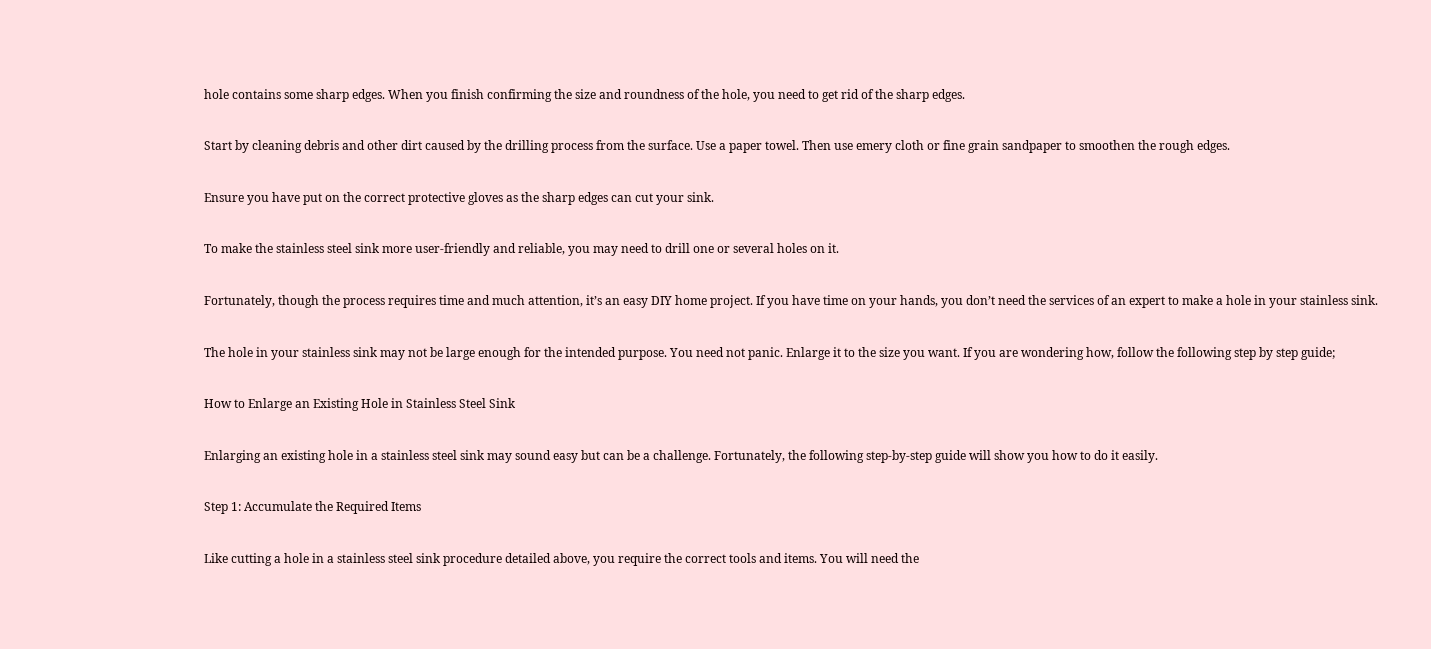hole contains some sharp edges. When you finish confirming the size and roundness of the hole, you need to get rid of the sharp edges.

Start by cleaning debris and other dirt caused by the drilling process from the surface. Use a paper towel. Then use emery cloth or fine grain sandpaper to smoothen the rough edges.

Ensure you have put on the correct protective gloves as the sharp edges can cut your sink.

To make the stainless steel sink more user-friendly and reliable, you may need to drill one or several holes on it.

Fortunately, though the process requires time and much attention, it’s an easy DIY home project. If you have time on your hands, you don’t need the services of an expert to make a hole in your stainless sink.

The hole in your stainless sink may not be large enough for the intended purpose. You need not panic. Enlarge it to the size you want. If you are wondering how, follow the following step by step guide;

How to Enlarge an Existing Hole in Stainless Steel Sink

Enlarging an existing hole in a stainless steel sink may sound easy but can be a challenge. Fortunately, the following step-by-step guide will show you how to do it easily.

Step 1: Accumulate the Required Items

Like cutting a hole in a stainless steel sink procedure detailed above, you require the correct tools and items. You will need the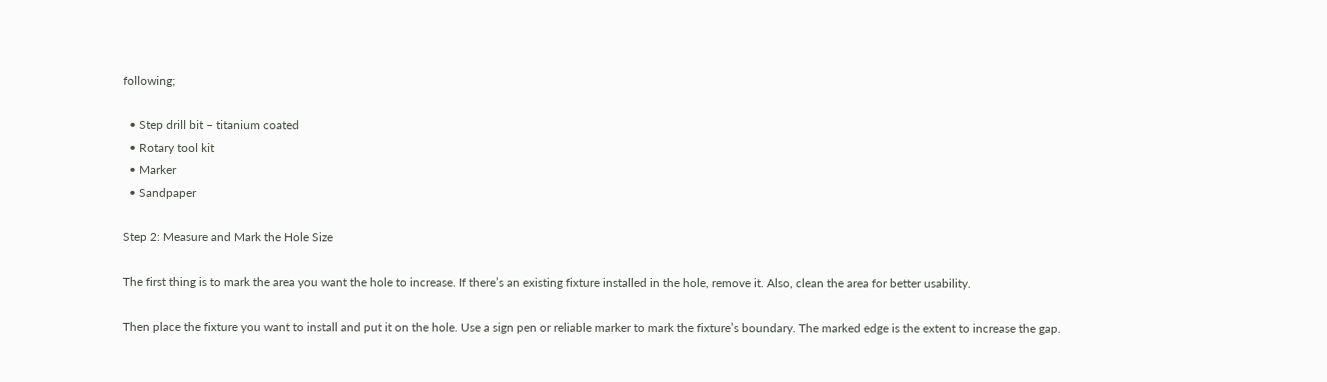following;

  • Step drill bit – titanium coated
  • Rotary tool kit
  • Marker
  • Sandpaper

Step 2: Measure and Mark the Hole Size

The first thing is to mark the area you want the hole to increase. If there’s an existing fixture installed in the hole, remove it. Also, clean the area for better usability.

Then place the fixture you want to install and put it on the hole. Use a sign pen or reliable marker to mark the fixture’s boundary. The marked edge is the extent to increase the gap.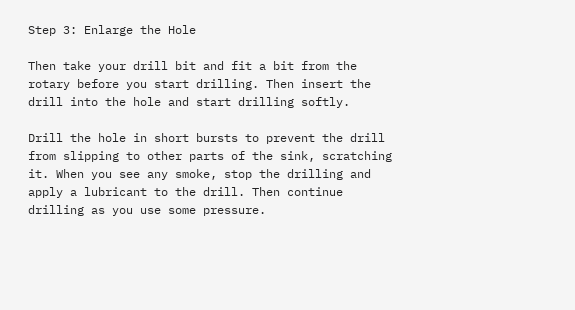Step 3: Enlarge the Hole

Then take your drill bit and fit a bit from the rotary before you start drilling. Then insert the drill into the hole and start drilling softly.

Drill the hole in short bursts to prevent the drill from slipping to other parts of the sink, scratching it. When you see any smoke, stop the drilling and apply a lubricant to the drill. Then continue drilling as you use some pressure.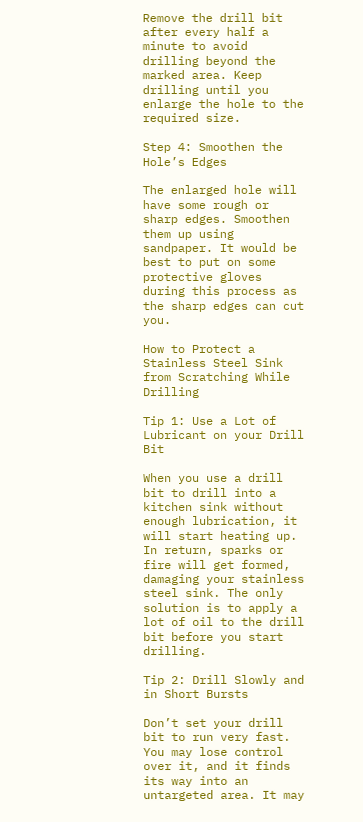Remove the drill bit after every half a minute to avoid drilling beyond the marked area. Keep drilling until you enlarge the hole to the required size.

Step 4: Smoothen the Hole’s Edges

The enlarged hole will have some rough or sharp edges. Smoothen them up using sandpaper. It would be best to put on some protective gloves during this process as the sharp edges can cut you.

How to Protect a Stainless Steel Sink from Scratching While Drilling

Tip 1: Use a Lot of Lubricant on your Drill Bit

When you use a drill bit to drill into a kitchen sink without enough lubrication, it will start heating up. In return, sparks or fire will get formed, damaging your stainless steel sink. The only solution is to apply a lot of oil to the drill bit before you start drilling.

Tip 2: Drill Slowly and in Short Bursts

Don’t set your drill bit to run very fast. You may lose control over it, and it finds its way into an untargeted area. It may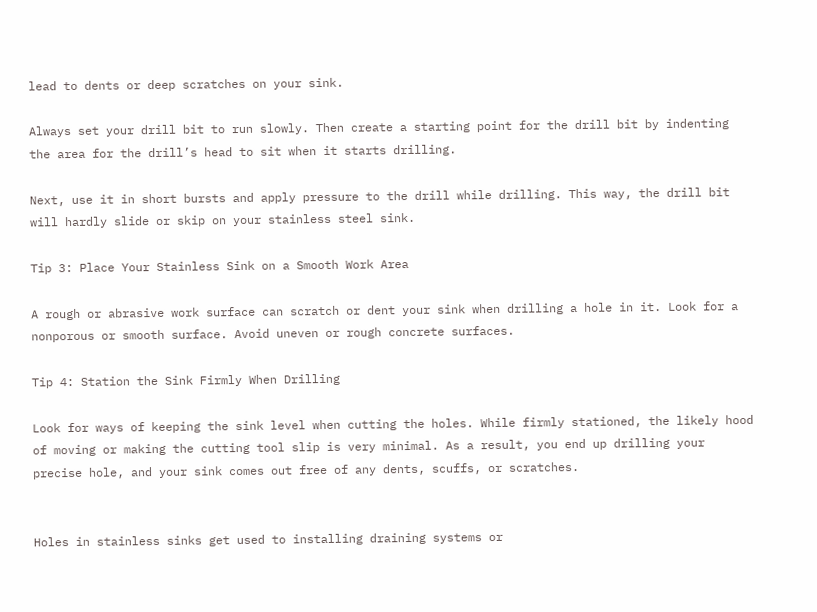lead to dents or deep scratches on your sink.

Always set your drill bit to run slowly. Then create a starting point for the drill bit by indenting the area for the drill’s head to sit when it starts drilling.

Next, use it in short bursts and apply pressure to the drill while drilling. This way, the drill bit will hardly slide or skip on your stainless steel sink.

Tip 3: Place Your Stainless Sink on a Smooth Work Area

A rough or abrasive work surface can scratch or dent your sink when drilling a hole in it. Look for a nonporous or smooth surface. Avoid uneven or rough concrete surfaces.

Tip 4: Station the Sink Firmly When Drilling

Look for ways of keeping the sink level when cutting the holes. While firmly stationed, the likely hood of moving or making the cutting tool slip is very minimal. As a result, you end up drilling your precise hole, and your sink comes out free of any dents, scuffs, or scratches.


Holes in stainless sinks get used to installing draining systems or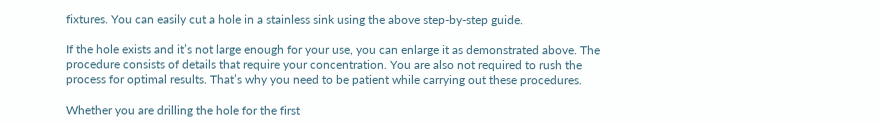fixtures. You can easily cut a hole in a stainless sink using the above step-by-step guide.

If the hole exists and it’s not large enough for your use, you can enlarge it as demonstrated above. The procedure consists of details that require your concentration. You are also not required to rush the process for optimal results. That’s why you need to be patient while carrying out these procedures.

Whether you are drilling the hole for the first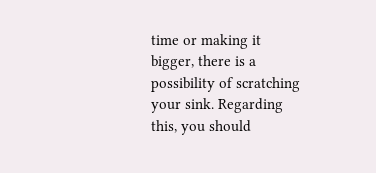time or making it bigger, there is a possibility of scratching your sink. Regarding this, you should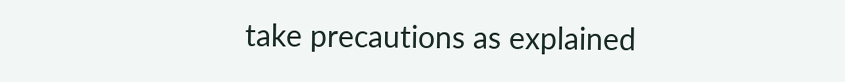take precautions as explained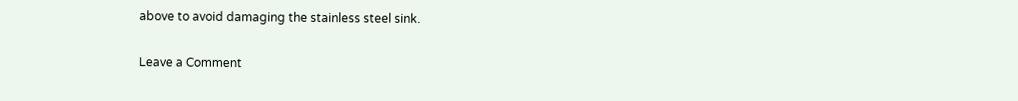above to avoid damaging the stainless steel sink.

Leave a Comment